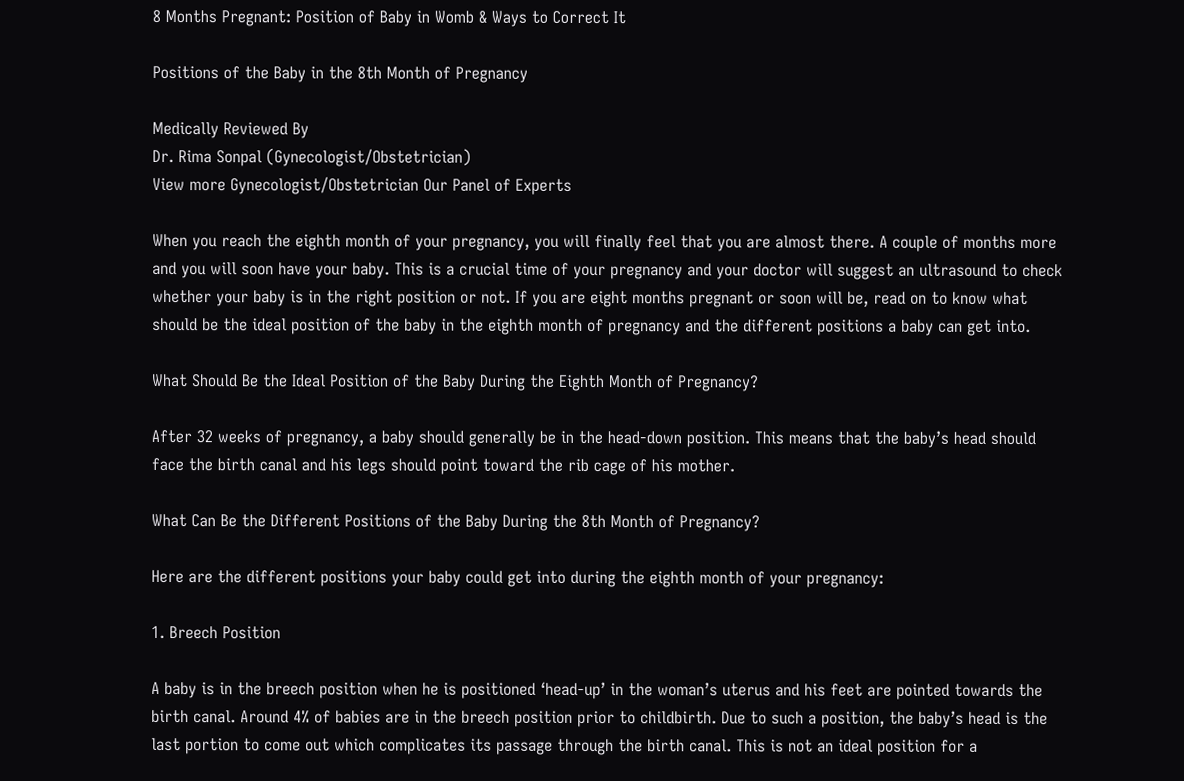8 Months Pregnant: Position of Baby in Womb & Ways to Correct It

Positions of the Baby in the 8th Month of Pregnancy

Medically Reviewed By
Dr. Rima Sonpal (Gynecologist/Obstetrician)
View more Gynecologist/Obstetrician Our Panel of Experts

When you reach the eighth month of your pregnancy, you will finally feel that you are almost there. A couple of months more and you will soon have your baby. This is a crucial time of your pregnancy and your doctor will suggest an ultrasound to check whether your baby is in the right position or not. If you are eight months pregnant or soon will be, read on to know what should be the ideal position of the baby in the eighth month of pregnancy and the different positions a baby can get into.

What Should Be the Ideal Position of the Baby During the Eighth Month of Pregnancy?

After 32 weeks of pregnancy, a baby should generally be in the head-down position. This means that the baby’s head should face the birth canal and his legs should point toward the rib cage of his mother.

What Can Be the Different Positions of the Baby During the 8th Month of Pregnancy?

Here are the different positions your baby could get into during the eighth month of your pregnancy:

1. Breech Position

A baby is in the breech position when he is positioned ‘head-up’ in the woman’s uterus and his feet are pointed towards the birth canal. Around 4% of babies are in the breech position prior to childbirth. Due to such a position, the baby’s head is the last portion to come out which complicates its passage through the birth canal. This is not an ideal position for a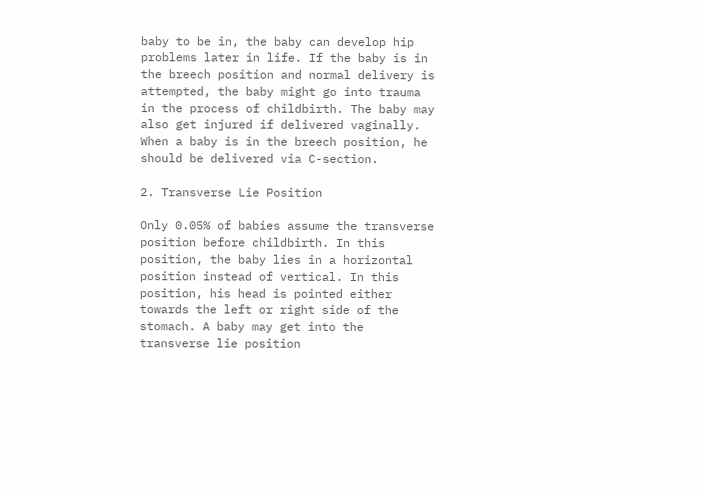baby to be in, the baby can develop hip problems later in life. If the baby is in the breech position and normal delivery is attempted, the baby might go into trauma in the process of childbirth. The baby may also get injured if delivered vaginally. When a baby is in the breech position, he should be delivered via C-section.

2. Transverse Lie Position

Only 0.05% of babies assume the transverse position before childbirth. In this position, the baby lies in a horizontal position instead of vertical. In this position, his head is pointed either towards the left or right side of the stomach. A baby may get into the transverse lie position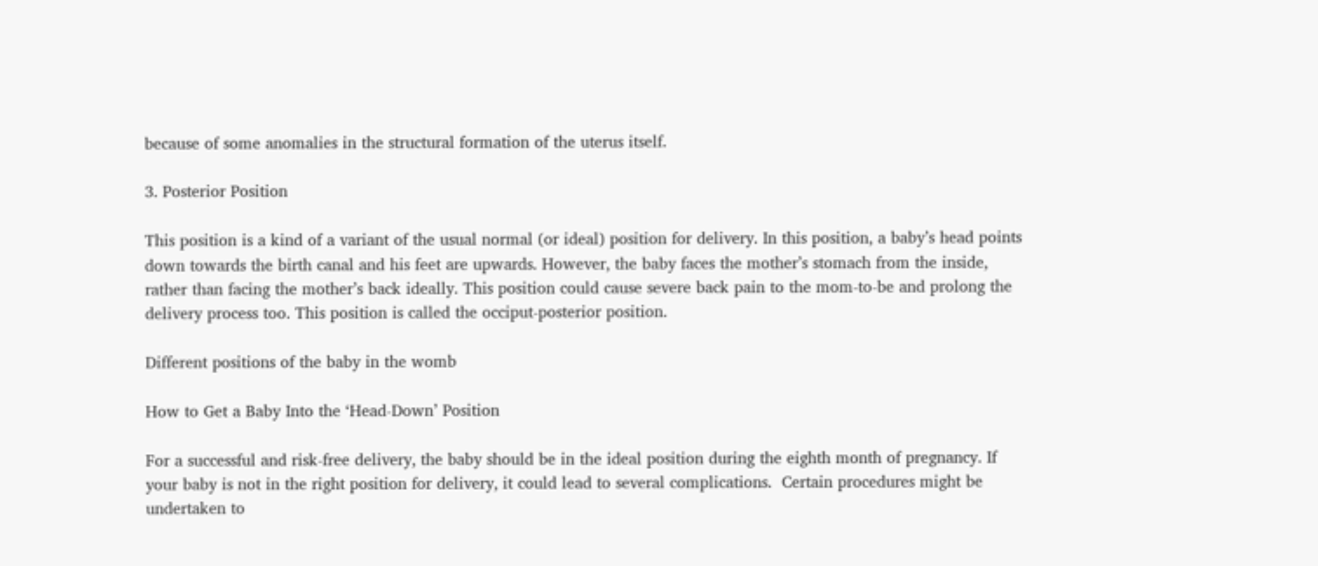because of some anomalies in the structural formation of the uterus itself.

3. Posterior Position

This position is a kind of a variant of the usual normal (or ideal) position for delivery. In this position, a baby’s head points down towards the birth canal and his feet are upwards. However, the baby faces the mother’s stomach from the inside, rather than facing the mother’s back ideally. This position could cause severe back pain to the mom-to-be and prolong the delivery process too. This position is called the occiput-posterior position.

Different positions of the baby in the womb

How to Get a Baby Into the ‘Head-Down’ Position

For a successful and risk-free delivery, the baby should be in the ideal position during the eighth month of pregnancy. If your baby is not in the right position for delivery, it could lead to several complications.  Certain procedures might be undertaken to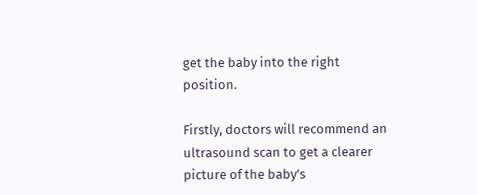get the baby into the right position.

Firstly, doctors will recommend an ultrasound scan to get a clearer picture of the baby’s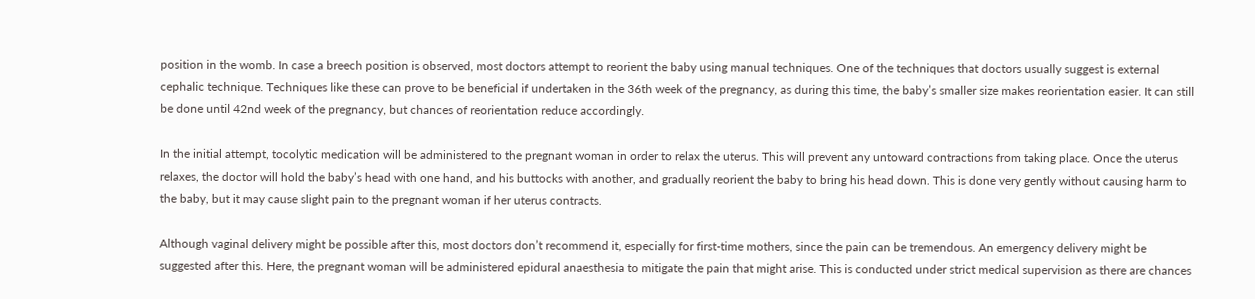position in the womb. In case a breech position is observed, most doctors attempt to reorient the baby using manual techniques. One of the techniques that doctors usually suggest is external cephalic technique. Techniques like these can prove to be beneficial if undertaken in the 36th week of the pregnancy, as during this time, the baby’s smaller size makes reorientation easier. It can still be done until 42nd week of the pregnancy, but chances of reorientation reduce accordingly.

In the initial attempt, tocolytic medication will be administered to the pregnant woman in order to relax the uterus. This will prevent any untoward contractions from taking place. Once the uterus relaxes, the doctor will hold the baby’s head with one hand, and his buttocks with another, and gradually reorient the baby to bring his head down. This is done very gently without causing harm to the baby, but it may cause slight pain to the pregnant woman if her uterus contracts.

Although vaginal delivery might be possible after this, most doctors don’t recommend it, especially for first-time mothers, since the pain can be tremendous. An emergency delivery might be suggested after this. Here, the pregnant woman will be administered epidural anaesthesia to mitigate the pain that might arise. This is conducted under strict medical supervision as there are chances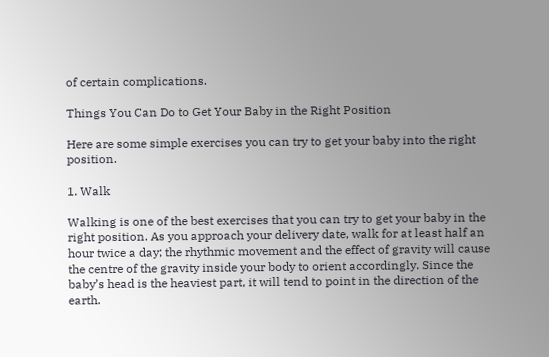of certain complications.

Things You Can Do to Get Your Baby in the Right Position

Here are some simple exercises you can try to get your baby into the right position.

1. Walk

Walking is one of the best exercises that you can try to get your baby in the right position. As you approach your delivery date, walk for at least half an hour twice a day; the rhythmic movement and the effect of gravity will cause the centre of the gravity inside your body to orient accordingly. Since the baby’s head is the heaviest part, it will tend to point in the direction of the earth.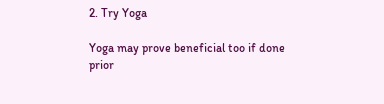2. Try Yoga

Yoga may prove beneficial too if done prior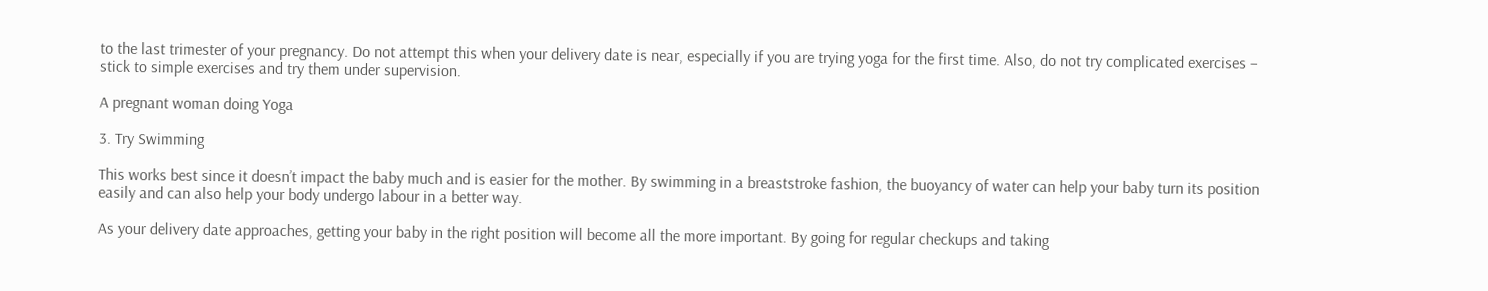to the last trimester of your pregnancy. Do not attempt this when your delivery date is near, especially if you are trying yoga for the first time. Also, do not try complicated exercises – stick to simple exercises and try them under supervision.

A pregnant woman doing Yoga

3. Try Swimming

This works best since it doesn’t impact the baby much and is easier for the mother. By swimming in a breaststroke fashion, the buoyancy of water can help your baby turn its position easily and can also help your body undergo labour in a better way.

As your delivery date approaches, getting your baby in the right position will become all the more important. By going for regular checkups and taking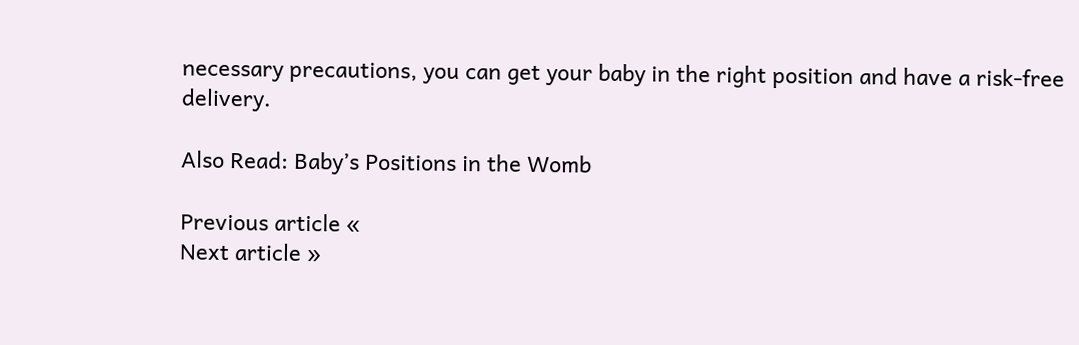necessary precautions, you can get your baby in the right position and have a risk-free delivery.

Also Read: Baby’s Positions in the Womb

Previous article «
Next article »